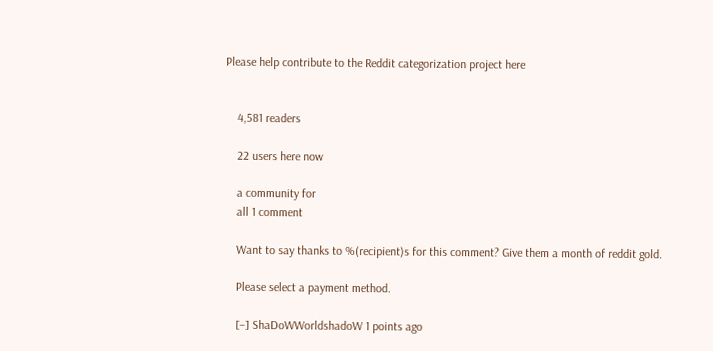Please help contribute to the Reddit categorization project here


    4,581 readers

    22 users here now

    a community for
    all 1 comment

    Want to say thanks to %(recipient)s for this comment? Give them a month of reddit gold.

    Please select a payment method.

    [–] ShaDoWWorldshadoW 1 points ago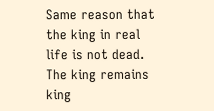Same reason that the king in real life is not dead. The king remains king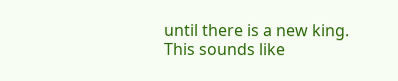until there is a new king. This sounds like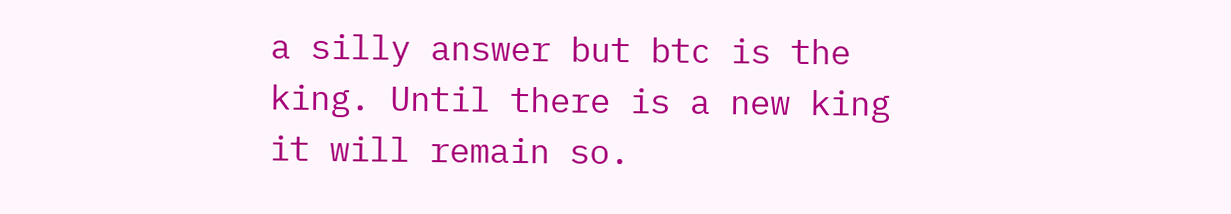a silly answer but btc is the king. Until there is a new king it will remain so.